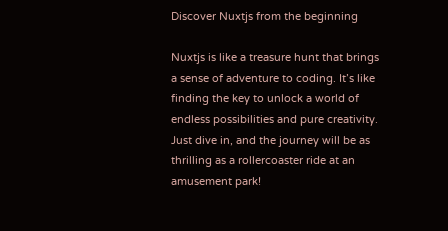Discover Nuxtjs from the beginning

Nuxtjs is like a treasure hunt that brings a sense of adventure to coding. It’s like finding the key to unlock a world of endless possibilities and pure creativity. Just dive in, and the journey will be as thrilling as a rollercoaster ride at an amusement park!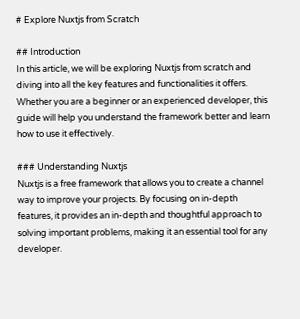# Explore Nuxtjs from Scratch

## Introduction
In this article, we will be exploring Nuxtjs from scratch and diving into all the key features and functionalities it offers. Whether you are a beginner or an experienced developer, this guide will help you understand the framework better and learn how to use it effectively.

### Understanding Nuxtjs
Nuxtjs is a free framework that allows you to create a channel way to improve your projects. By focusing on in-depth features, it provides an in-depth and thoughtful approach to solving important problems, making it an essential tool for any developer.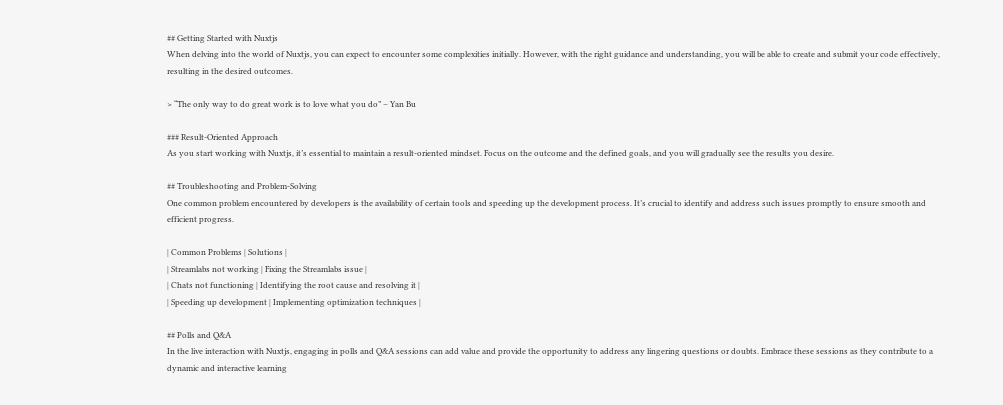## Getting Started with Nuxtjs
When delving into the world of Nuxtjs, you can expect to encounter some complexities initially. However, with the right guidance and understanding, you will be able to create and submit your code effectively, resulting in the desired outcomes.

> “The only way to do great work is to love what you do” – Yan Bu

### Result-Oriented Approach
As you start working with Nuxtjs, it’s essential to maintain a result-oriented mindset. Focus on the outcome and the defined goals, and you will gradually see the results you desire.

## Troubleshooting and Problem-Solving
One common problem encountered by developers is the availability of certain tools and speeding up the development process. It’s crucial to identify and address such issues promptly to ensure smooth and efficient progress.

| Common Problems | Solutions |
| Streamlabs not working | Fixing the Streamlabs issue |
| Chats not functioning | Identifying the root cause and resolving it |
| Speeding up development | Implementing optimization techniques |

## Polls and Q&A
In the live interaction with Nuxtjs, engaging in polls and Q&A sessions can add value and provide the opportunity to address any lingering questions or doubts. Embrace these sessions as they contribute to a dynamic and interactive learning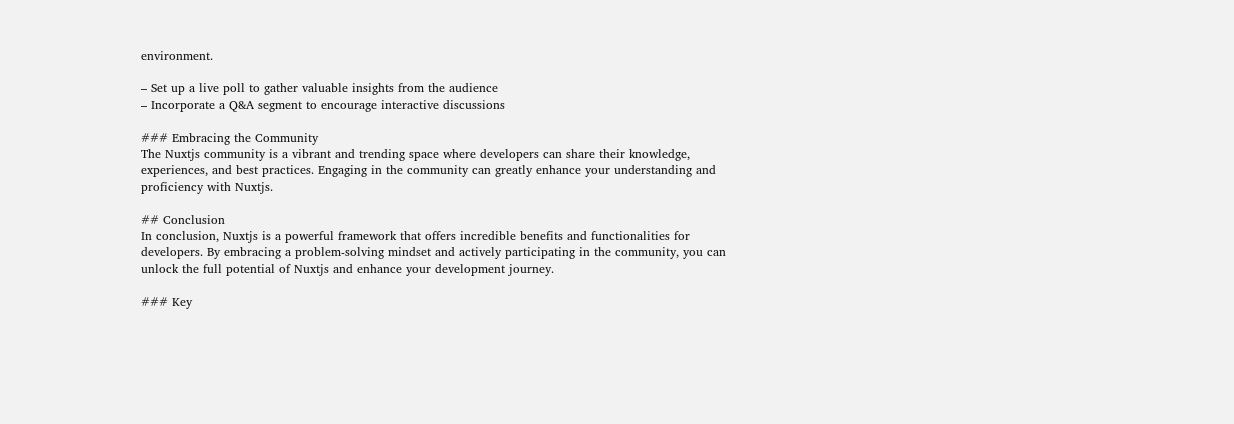environment.

– Set up a live poll to gather valuable insights from the audience
– Incorporate a Q&A segment to encourage interactive discussions

### Embracing the Community
The Nuxtjs community is a vibrant and trending space where developers can share their knowledge, experiences, and best practices. Engaging in the community can greatly enhance your understanding and proficiency with Nuxtjs.

## Conclusion
In conclusion, Nuxtjs is a powerful framework that offers incredible benefits and functionalities for developers. By embracing a problem-solving mindset and actively participating in the community, you can unlock the full potential of Nuxtjs and enhance your development journey.

### Key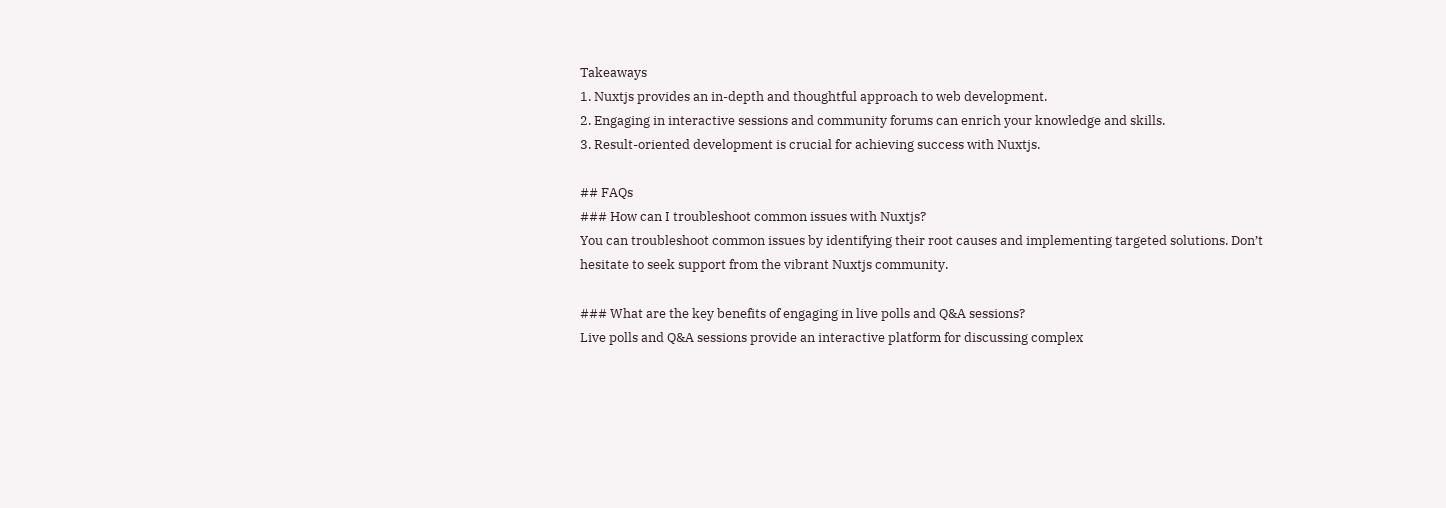Takeaways
1. Nuxtjs provides an in-depth and thoughtful approach to web development.
2. Engaging in interactive sessions and community forums can enrich your knowledge and skills.
3. Result-oriented development is crucial for achieving success with Nuxtjs.

## FAQs
### How can I troubleshoot common issues with Nuxtjs?
You can troubleshoot common issues by identifying their root causes and implementing targeted solutions. Don’t hesitate to seek support from the vibrant Nuxtjs community.

### What are the key benefits of engaging in live polls and Q&A sessions?
Live polls and Q&A sessions provide an interactive platform for discussing complex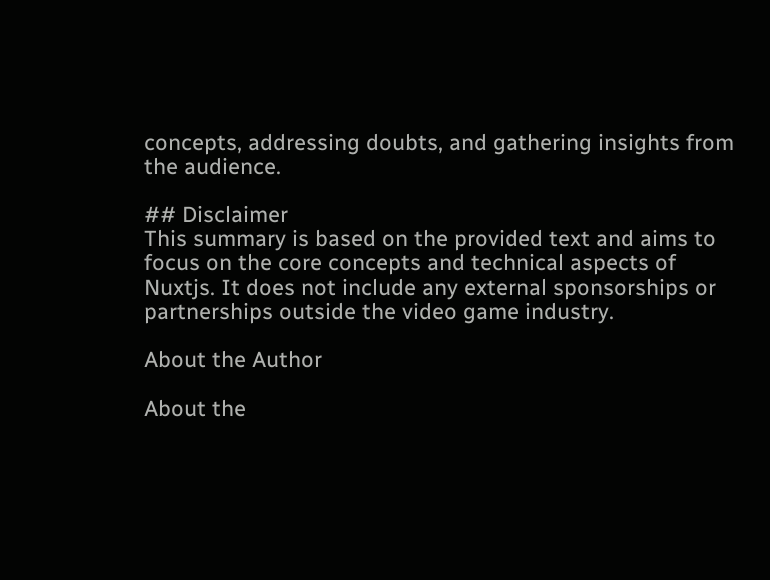concepts, addressing doubts, and gathering insights from the audience.

## Disclaimer
This summary is based on the provided text and aims to focus on the core concepts and technical aspects of Nuxtjs. It does not include any external sponsorships or partnerships outside the video game industry.

About the Author

About the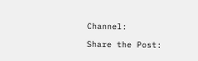Channel:

Share the Post: